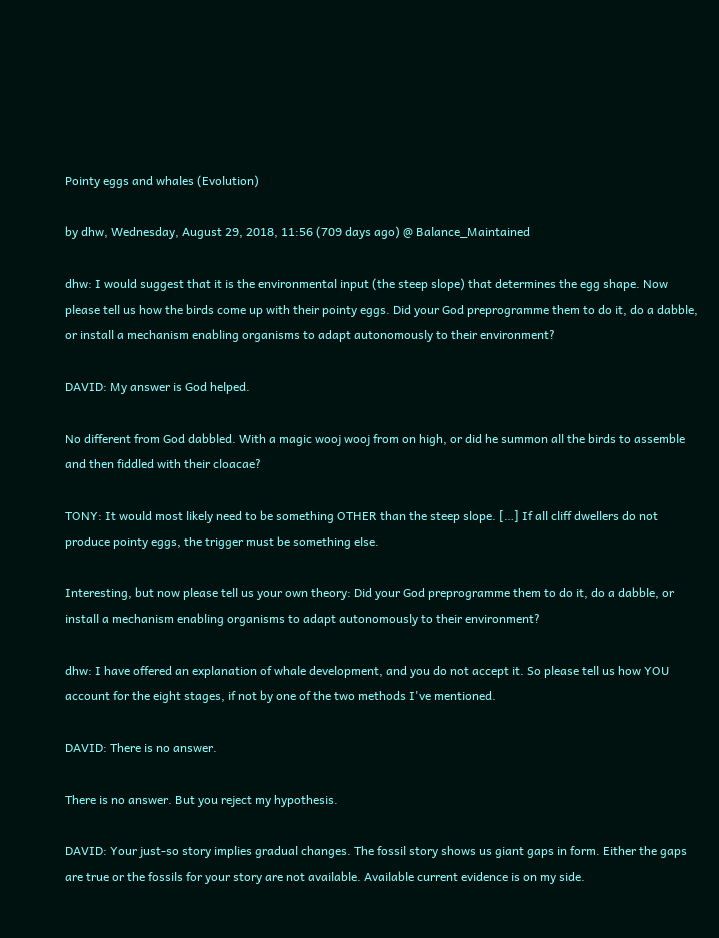Pointy eggs and whales (Evolution)

by dhw, Wednesday, August 29, 2018, 11:56 (709 days ago) @ Balance_Maintained

dhw: I would suggest that it is the environmental input (the steep slope) that determines the egg shape. Now please tell us how the birds come up with their pointy eggs. Did your God preprogramme them to do it, do a dabble, or install a mechanism enabling organisms to adapt autonomously to their environment?

DAVID: My answer is God helped.

No different from God dabbled. With a magic wooj wooj from on high, or did he summon all the birds to assemble and then fiddled with their cloacae?

TONY: It would most likely need to be something OTHER than the steep slope. […] If all cliff dwellers do not produce pointy eggs, the trigger must be something else.

Interesting, but now please tell us your own theory: Did your God preprogramme them to do it, do a dabble, or install a mechanism enabling organisms to adapt autonomously to their environment?

dhw: I have offered an explanation of whale development, and you do not accept it. So please tell us how YOU account for the eight stages, if not by one of the two methods I've mentioned.

DAVID: There is no answer.

There is no answer. But you reject my hypothesis.

DAVID: Your just-so story implies gradual changes. The fossil story shows us giant gaps in form. Either the gaps are true or the fossils for your story are not available. Available current evidence is on my side.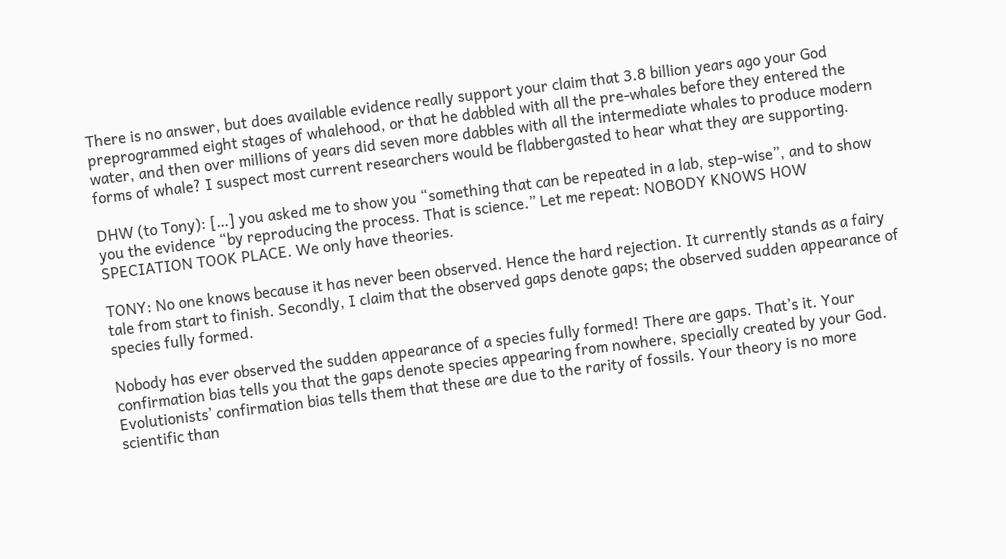There is no answer, but does available evidence really support your claim that 3.8 billion years ago your God preprogrammed eight stages of whalehood, or that he dabbled with all the pre-whales before they entered the water, and then over millions of years did seven more dabbles with all the intermediate whales to produce modern forms of whale? I suspect most current researchers would be flabbergasted to hear what they are supporting.

DHW (to Tony): […] you asked me to show you “something that can be repeated in a lab, step-wise”, and to show you the evidence “by reproducing the process. That is science.” Let me repeat: NOBODY KNOWS HOW SPECIATION TOOK PLACE. We only have theories.

TONY: No one knows because it has never been observed. Hence the hard rejection. It currently stands as a fairy tale from start to finish. Secondly, I claim that the observed gaps denote gaps; the observed sudden appearance of species fully formed.

Nobody has ever observed the sudden appearance of a species fully formed! There are gaps. That’s it. Your confirmation bias tells you that the gaps denote species appearing from nowhere, specially created by your God. Evolutionists’ confirmation bias tells them that these are due to the rarity of fossils. Your theory is no more scientific than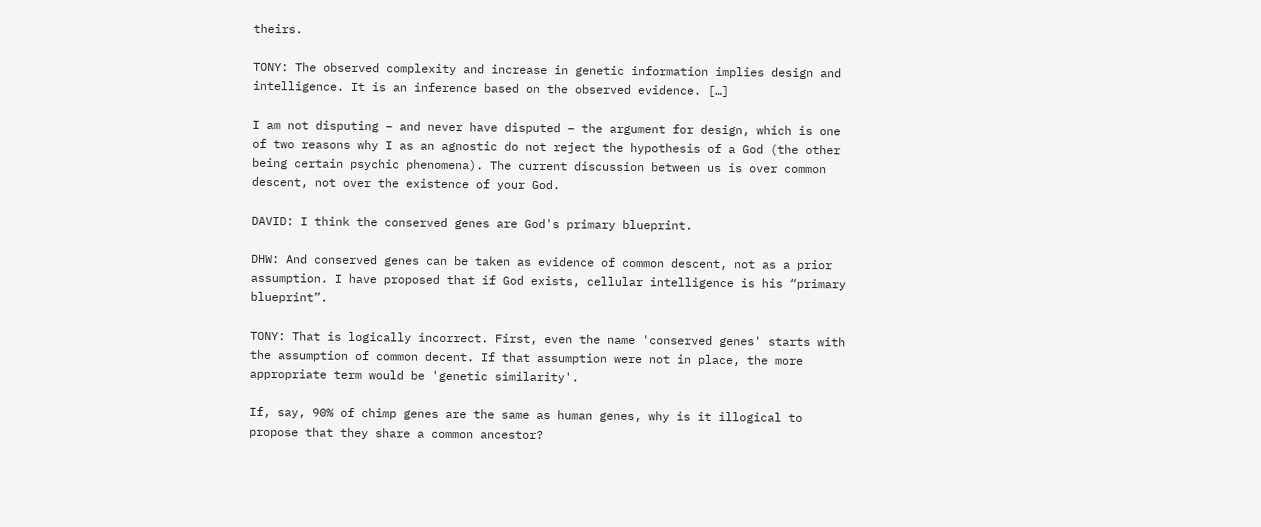theirs.

TONY: The observed complexity and increase in genetic information implies design and intelligence. It is an inference based on the observed evidence. […]

I am not disputing – and never have disputed – the argument for design, which is one of two reasons why I as an agnostic do not reject the hypothesis of a God (the other being certain psychic phenomena). The current discussion between us is over common descent, not over the existence of your God.

DAVID: I think the conserved genes are God's primary blueprint.

DHW: And conserved genes can be taken as evidence of common descent, not as a prior assumption. I have proposed that if God exists, cellular intelligence is his “primary blueprint”.

TONY: That is logically incorrect. First, even the name 'conserved genes' starts with the assumption of common decent. If that assumption were not in place, the more appropriate term would be 'genetic similarity'.

If, say, 90% of chimp genes are the same as human genes, why is it illogical to propose that they share a common ancestor?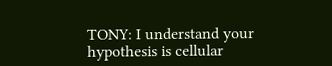TONY: I understand your hypothesis is cellular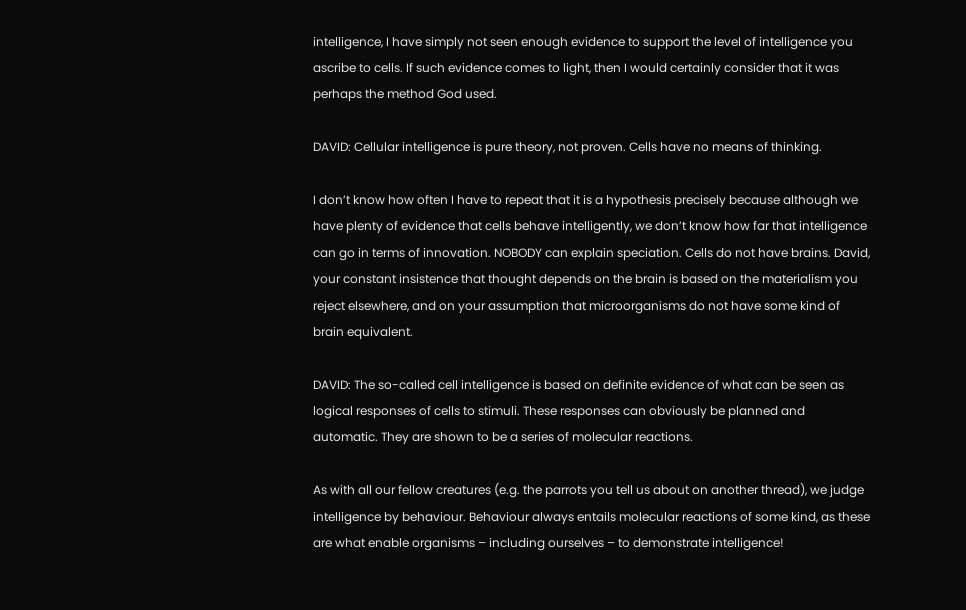intelligence, I have simply not seen enough evidence to support the level of intelligence you ascribe to cells. If such evidence comes to light, then I would certainly consider that it was perhaps the method God used.

DAVID: Cellular intelligence is pure theory, not proven. Cells have no means of thinking.

I don’t know how often I have to repeat that it is a hypothesis precisely because although we have plenty of evidence that cells behave intelligently, we don’t know how far that intelligence can go in terms of innovation. NOBODY can explain speciation. Cells do not have brains. David, your constant insistence that thought depends on the brain is based on the materialism you reject elsewhere, and on your assumption that microorganisms do not have some kind of brain equivalent.

DAVID: The so-called cell intelligence is based on definite evidence of what can be seen as logical responses of cells to stimuli. These responses can obviously be planned and automatic. They are shown to be a series of molecular reactions.

As with all our fellow creatures (e.g. the parrots you tell us about on another thread), we judge intelligence by behaviour. Behaviour always entails molecular reactions of some kind, as these are what enable organisms – including ourselves – to demonstrate intelligence!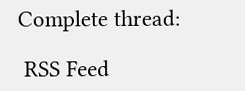Complete thread:

 RSS Feed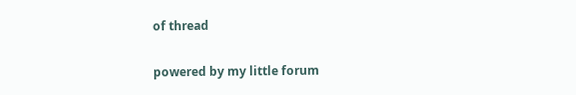of thread

powered by my little forum